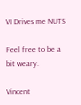VI Drives me NUTS

Feel free to be a bit weary.

Vincent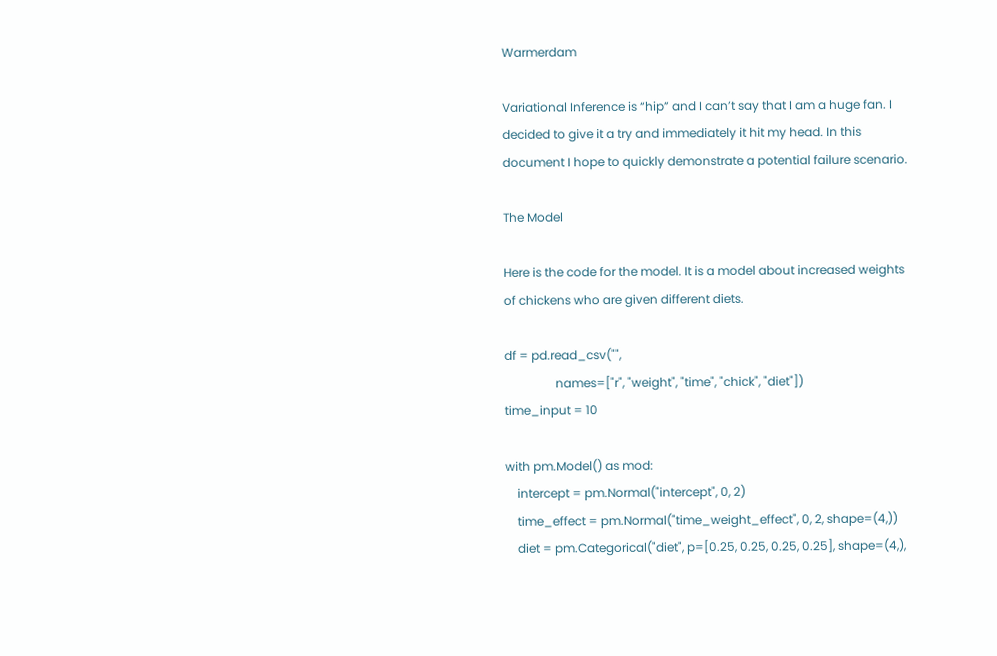Warmerdam

Variational Inference is “hip” and I can’t say that I am a huge fan. I decided to give it a try and immediately it hit my head. In this document I hope to quickly demonstrate a potential failure scenario.

The Model

Here is the code for the model. It is a model about increased weights of chickens who are given different diets.

df = pd.read_csv("",
                 names=["r", "weight", "time", "chick", "diet"])
time_input = 10

with pm.Model() as mod:
    intercept = pm.Normal("intercept", 0, 2)
    time_effect = pm.Normal("time_weight_effect", 0, 2, shape=(4,))
    diet = pm.Categorical("diet", p=[0.25, 0.25, 0.25, 0.25], shape=(4,),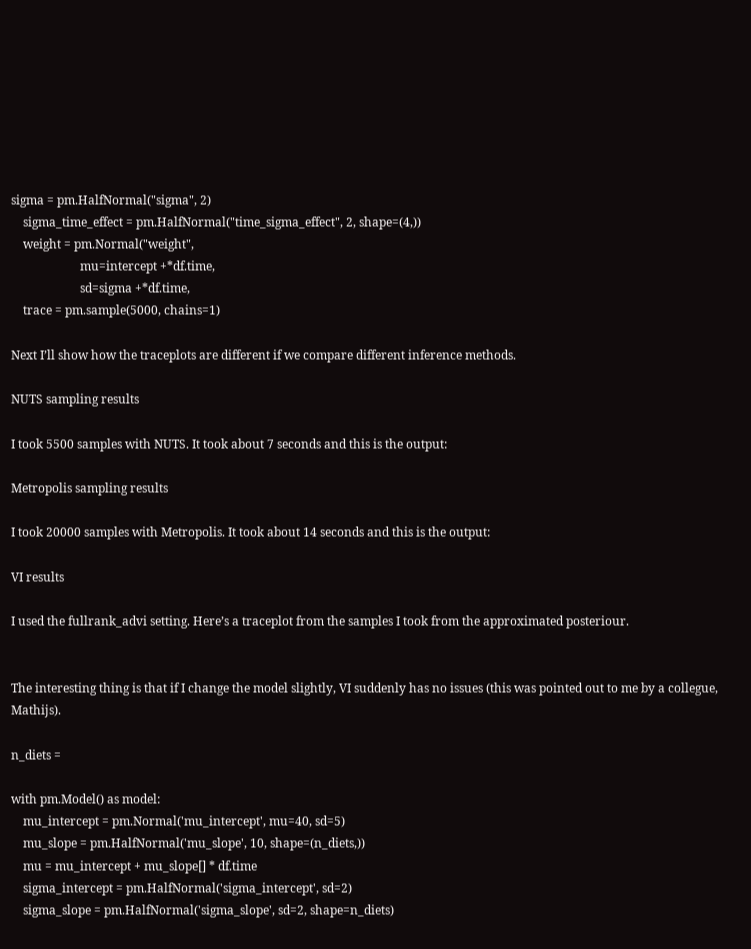sigma = pm.HalfNormal("sigma", 2)
    sigma_time_effect = pm.HalfNormal("time_sigma_effect", 2, shape=(4,))
    weight = pm.Normal("weight",
                       mu=intercept +*df.time,
                       sd=sigma +*df.time,
    trace = pm.sample(5000, chains=1)

Next I’ll show how the traceplots are different if we compare different inference methods.

NUTS sampling results

I took 5500 samples with NUTS. It took about 7 seconds and this is the output:

Metropolis sampling results

I took 20000 samples with Metropolis. It took about 14 seconds and this is the output:

VI results

I used the fullrank_advi setting. Here’s a traceplot from the samples I took from the approximated posteriour.


The interesting thing is that if I change the model slightly, VI suddenly has no issues (this was pointed out to me by a collegue, Mathijs).

n_diets =

with pm.Model() as model:
    mu_intercept = pm.Normal('mu_intercept', mu=40, sd=5)
    mu_slope = pm.HalfNormal('mu_slope', 10, shape=(n_diets,))
    mu = mu_intercept + mu_slope[] * df.time
    sigma_intercept = pm.HalfNormal('sigma_intercept', sd=2)
    sigma_slope = pm.HalfNormal('sigma_slope', sd=2, shape=n_diets)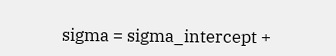sigma = sigma_intercept +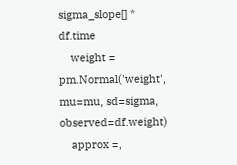sigma_slope[] * df.time
    weight = pm.Normal('weight', mu=mu, sd=sigma, observed=df.weight)
    approx =,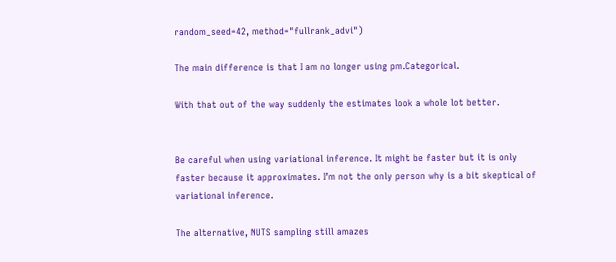random_seed=42, method="fullrank_advi")

The main difference is that I am no longer using pm.Categorical.

With that out of the way suddenly the estimates look a whole lot better.


Be careful when using variational inference. It might be faster but it is only faster because it approximates. I’m not the only person why is a bit skeptical of variational inference.

The alternative, NUTS sampling still amazes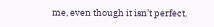me, even though it isn’t perfect.